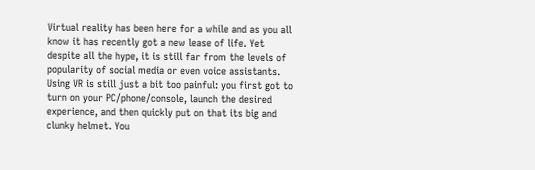Virtual reality has been here for a while and as you all know it has recently got a new lease of life. Yet despite all the hype, it is still far from the levels of popularity of social media or even voice assistants. Using VR is still just a bit too painful: you first got to turn on your PC/phone/console, launch the desired experience, and then quickly put on that its big and clunky helmet. You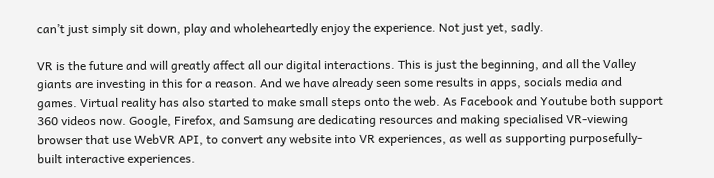can’t just simply sit down, play and wholeheartedly enjoy the experience. Not just yet, sadly.

VR is the future and will greatly affect all our digital interactions. This is just the beginning, and all the Valley giants are investing in this for a reason. And we have already seen some results in apps, socials media and games. Virtual reality has also started to make small steps onto the web. As Facebook and Youtube both support 360 videos now. Google, Firefox, and Samsung are dedicating resources and making specialised VR-viewing browser that use WebVR API, to convert any website into VR experiences, as well as supporting purposefully-built interactive experiences.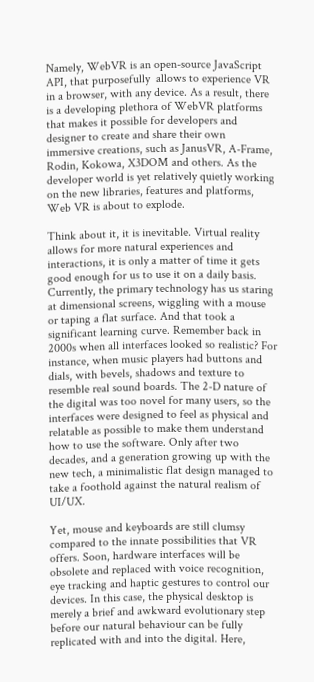Namely, WebVR is an open-source JavaScript API, that purposefully  allows to experience VR in a browser, with any device. As a result, there is a developing plethora of WebVR platforms that makes it possible for developers and designer to create and share their own immersive creations, such as JanusVR, A-Frame, Rodin, Kokowa, X3DOM and others. As the developer world is yet relatively quietly working on the new libraries, features and platforms, Web VR is about to explode.

Think about it, it is inevitable. Virtual reality allows for more natural experiences and interactions, it is only a matter of time it gets good enough for us to use it on a daily basis. Currently, the primary technology has us staring at dimensional screens, wiggling with a mouse or taping a flat surface. And that took a significant learning curve. Remember back in 2000s when all interfaces looked so realistic? For instance, when music players had buttons and dials, with bevels, shadows and texture to resemble real sound boards. The 2-D nature of the digital was too novel for many users, so the interfaces were designed to feel as physical and relatable as possible to make them understand how to use the software. Only after two decades, and a generation growing up with the new tech, a minimalistic flat design managed to take a foothold against the natural realism of UI/UX.

Yet, mouse and keyboards are still clumsy compared to the innate possibilities that VR offers. Soon, hardware interfaces will be obsolete and replaced with voice recognition, eye tracking and haptic gestures to control our devices. In this case, the physical desktop is merely a brief and awkward evolutionary step before our natural behaviour can be fully replicated with and into the digital. Here,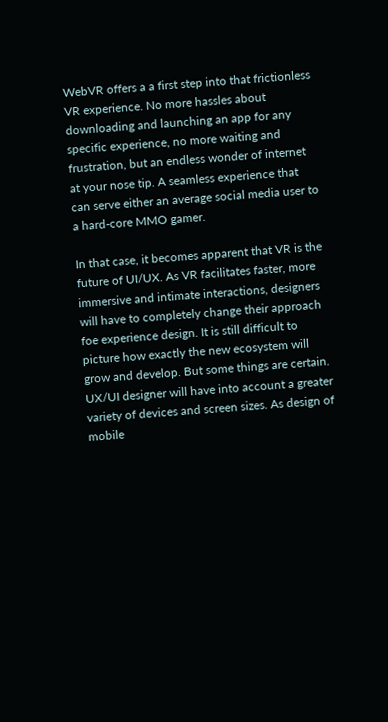WebVR offers a a first step into that frictionless VR experience. No more hassles about downloading and launching an app for any specific experience, no more waiting and frustration, but an endless wonder of internet at your nose tip. A seamless experience that can serve either an average social media user to a hard-core MMO gamer.

In that case, it becomes apparent that VR is the future of UI/UX. As VR facilitates faster, more immersive and intimate interactions, designers will have to completely change their approach foe experience design. It is still difficult to picture how exactly the new ecosystem will grow and develop. But some things are certain. UX/UI designer will have into account a greater variety of devices and screen sizes. As design of mobile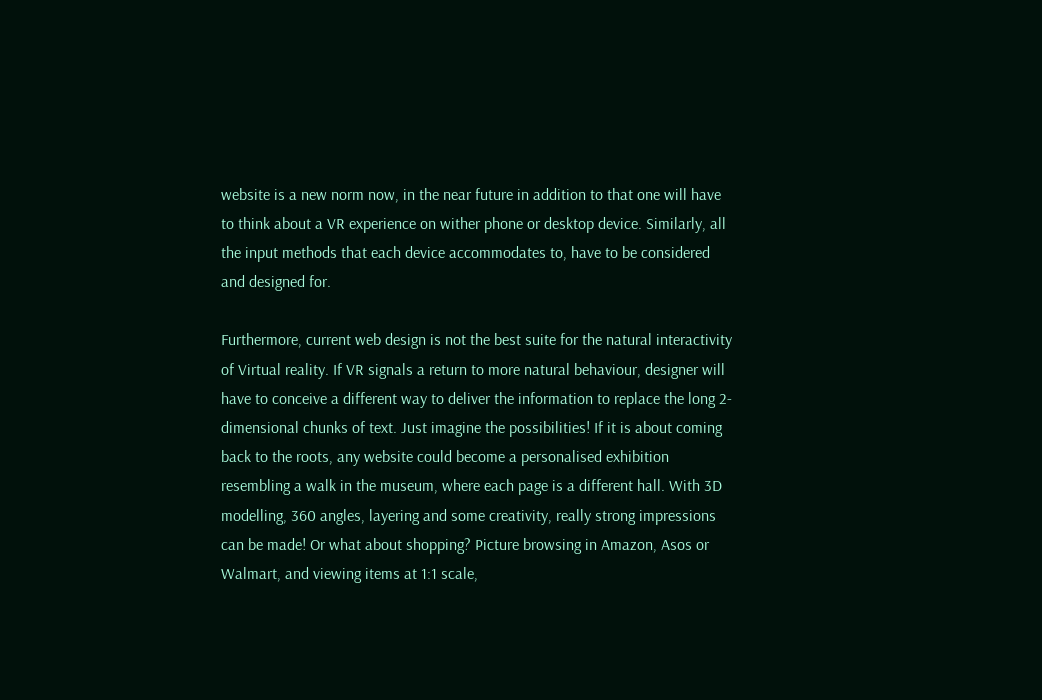website is a new norm now, in the near future in addition to that one will have to think about a VR experience on wither phone or desktop device. Similarly, all the input methods that each device accommodates to, have to be considered and designed for.

Furthermore, current web design is not the best suite for the natural interactivity of Virtual reality. If VR signals a return to more natural behaviour, designer will have to conceive a different way to deliver the information to replace the long 2-dimensional chunks of text. Just imagine the possibilities! If it is about coming back to the roots, any website could become a personalised exhibition resembling a walk in the museum, where each page is a different hall. With 3D modelling, 360 angles, layering and some creativity, really strong impressions can be made! Or what about shopping? Picture browsing in Amazon, Asos or Walmart, and viewing items at 1:1 scale,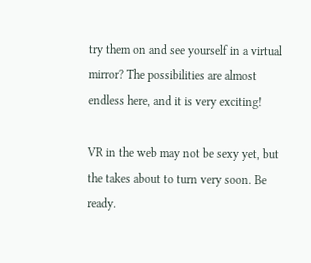try them on and see yourself in a virtual mirror? The possibilities are almost endless here, and it is very exciting!

VR in the web may not be sexy yet, but the takes about to turn very soon. Be ready.